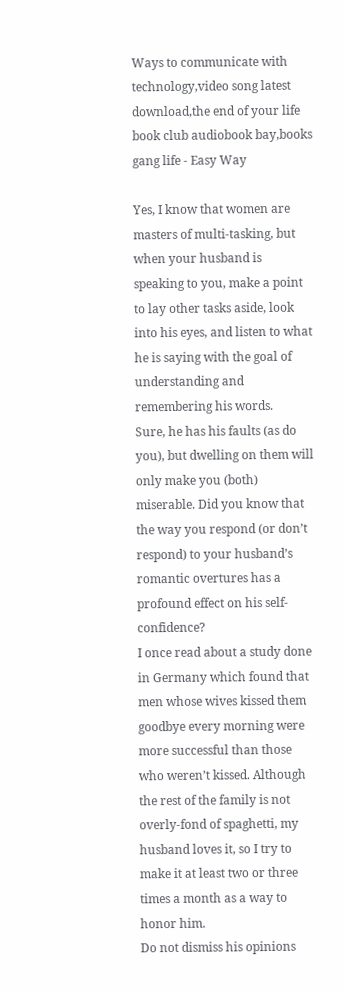Ways to communicate with technology,video song latest download,the end of your life book club audiobook bay,books gang life - Easy Way

Yes, I know that women are masters of multi-tasking, but when your husband is speaking to you, make a point to lay other tasks aside, look into his eyes, and listen to what he is saying with the goal of understanding and remembering his words.
Sure, he has his faults (as do you), but dwelling on them will only make you (both) miserable. Did you know that the way you respond (or don’t respond) to your husband’s romantic overtures has a profound effect on his self-confidence?
I once read about a study done in Germany which found that men whose wives kissed them goodbye every morning were more successful than those who weren’t kissed. Although the rest of the family is not overly-fond of spaghetti, my husband loves it, so I try to make it at least two or three times a month as a way to honor him.
Do not dismiss his opinions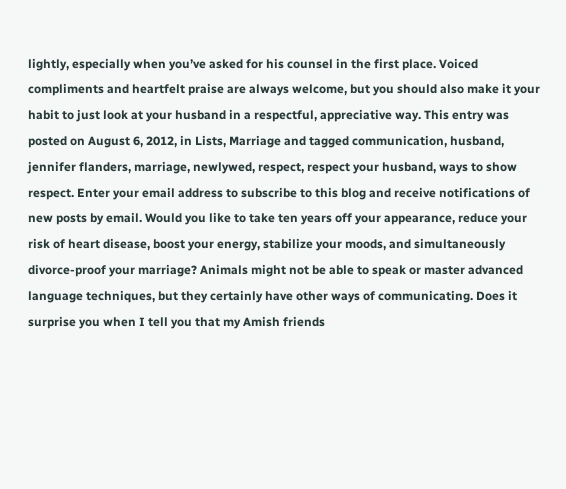lightly, especially when you’ve asked for his counsel in the first place. Voiced compliments and heartfelt praise are always welcome, but you should also make it your habit to just look at your husband in a respectful, appreciative way. This entry was posted on August 6, 2012, in Lists, Marriage and tagged communication, husband, jennifer flanders, marriage, newlywed, respect, respect your husband, ways to show respect. Enter your email address to subscribe to this blog and receive notifications of new posts by email. Would you like to take ten years off your appearance, reduce your risk of heart disease, boost your energy, stabilize your moods, and simultaneously divorce-proof your marriage? Animals might not be able to speak or master advanced language techniques, but they certainly have other ways of communicating. Does it surprise you when I tell you that my Amish friends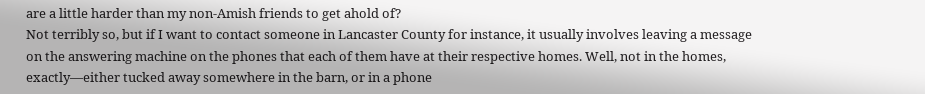are a little harder than my non-Amish friends to get ahold of?
Not terribly so, but if I want to contact someone in Lancaster County for instance, it usually involves leaving a message on the answering machine on the phones that each of them have at their respective homes. Well, not in the homes, exactly—either tucked away somewhere in the barn, or in a phone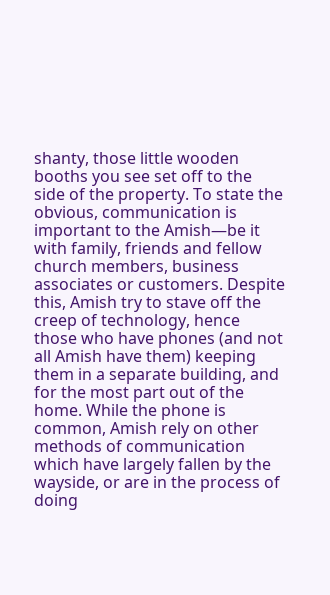shanty, those little wooden booths you see set off to the side of the property. To state the obvious, communication is important to the Amish—be it with family, friends and fellow church members, business associates or customers. Despite this, Amish try to stave off the creep of technology, hence those who have phones (and not all Amish have them) keeping them in a separate building, and for the most part out of the home. While the phone is common, Amish rely on other methods of communication which have largely fallen by the wayside, or are in the process of doing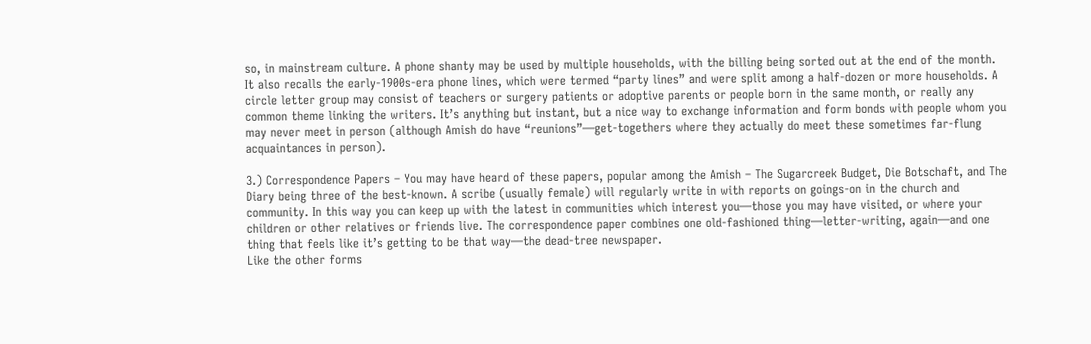so, in mainstream culture. A phone shanty may be used by multiple households, with the billing being sorted out at the end of the month.
It also recalls the early-1900s-era phone lines, which were termed “party lines” and were split among a half-dozen or more households. A circle letter group may consist of teachers or surgery patients or adoptive parents or people born in the same month, or really any common theme linking the writers. It’s anything but instant, but a nice way to exchange information and form bonds with people whom you may never meet in person (although Amish do have “reunions”—get-togethers where they actually do meet these sometimes far-flung acquaintances in person).

3.) Correspondence Papers – You may have heard of these papers, popular among the Amish – The Sugarcreek Budget, Die Botschaft, and The Diary being three of the best-known. A scribe (usually female) will regularly write in with reports on goings-on in the church and community. In this way you can keep up with the latest in communities which interest you—those you may have visited, or where your children or other relatives or friends live. The correspondence paper combines one old-fashioned thing—letter-writing, again—and one thing that feels like it’s getting to be that way—the dead-tree newspaper.
Like the other forms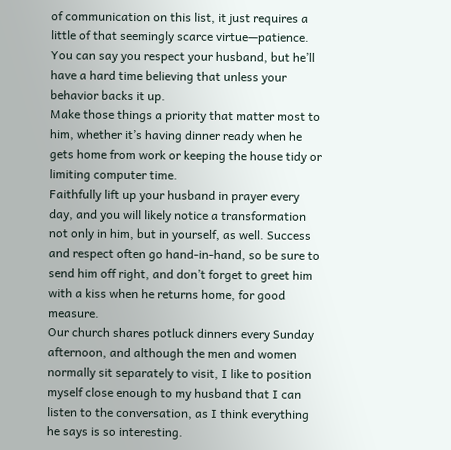of communication on this list, it just requires a little of that seemingly scarce virtue—patience. You can say you respect your husband, but he’ll have a hard time believing that unless your behavior backs it up.
Make those things a priority that matter most to him, whether it’s having dinner ready when he gets home from work or keeping the house tidy or limiting computer time.
Faithfully lift up your husband in prayer every day, and you will likely notice a transformation not only in him, but in yourself, as well. Success and respect often go hand-in-hand, so be sure to send him off right, and don’t forget to greet him with a kiss when he returns home, for good measure.
Our church shares potluck dinners every Sunday afternoon, and although the men and women normally sit separately to visit, I like to position myself close enough to my husband that I can listen to the conversation, as I think everything he says is so interesting.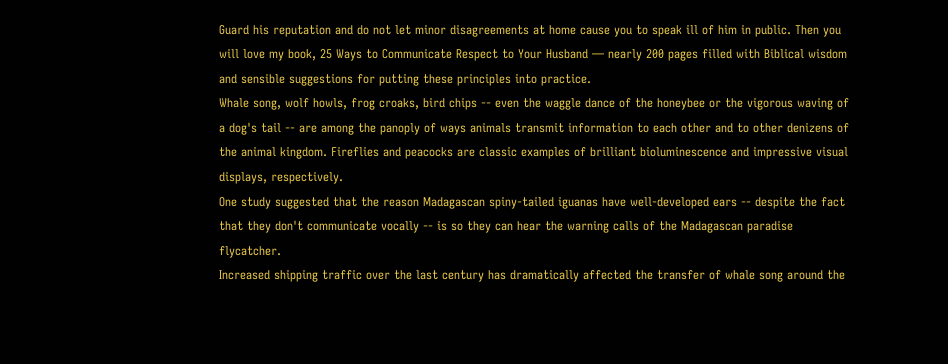Guard his reputation and do not let minor disagreements at home cause you to speak ill of him in public. Then you will love my book, 25 Ways to Communicate Respect to Your Husband — nearly 200 pages filled with Biblical wisdom and sensible suggestions for putting these principles into practice.
Whale song, wolf howls, frog croaks, bird chips -- even the waggle dance of the honeybee or the vigorous waving of a dog's tail -- are among the panoply of ways animals transmit information to each other and to other denizens of the animal kingdom. Fireflies and peacocks are classic examples of brilliant bioluminescence and impressive visual displays, respectively.
One study suggested that the reason Madagascan spiny-tailed iguanas have well-developed ears -- despite the fact that they don't communicate vocally -- is so they can hear the warning calls of the Madagascan paradise flycatcher.
Increased shipping traffic over the last century has dramatically affected the transfer of whale song around the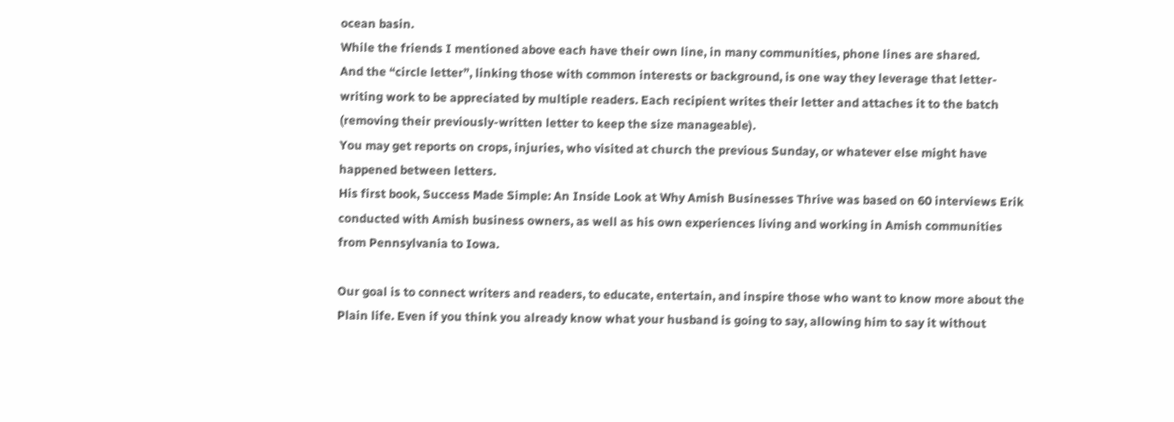ocean basin.
While the friends I mentioned above each have their own line, in many communities, phone lines are shared.
And the “circle letter”, linking those with common interests or background, is one way they leverage that letter-writing work to be appreciated by multiple readers. Each recipient writes their letter and attaches it to the batch (removing their previously-written letter to keep the size manageable).
You may get reports on crops, injuries, who visited at church the previous Sunday, or whatever else might have happened between letters.
His first book, Success Made Simple: An Inside Look at Why Amish Businesses Thrive was based on 60 interviews Erik conducted with Amish business owners, as well as his own experiences living and working in Amish communities from Pennsylvania to Iowa.

Our goal is to connect writers and readers, to educate, entertain, and inspire those who want to know more about the Plain life. Even if you think you already know what your husband is going to say, allowing him to say it without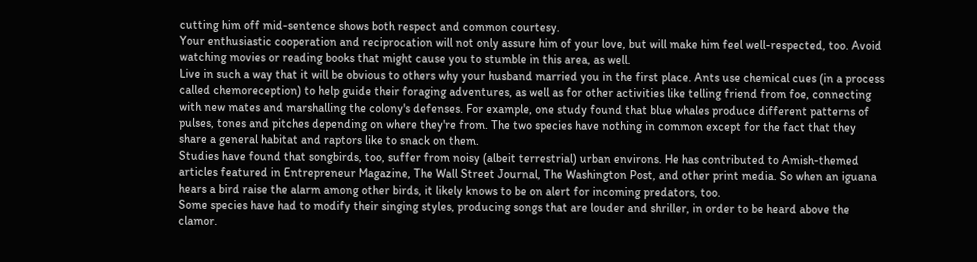cutting him off mid-sentence shows both respect and common courtesy.
Your enthusiastic cooperation and reciprocation will not only assure him of your love, but will make him feel well-respected, too. Avoid watching movies or reading books that might cause you to stumble in this area, as well.
Live in such a way that it will be obvious to others why your husband married you in the first place. Ants use chemical cues (in a process called chemoreception) to help guide their foraging adventures, as well as for other activities like telling friend from foe, connecting with new mates and marshalling the colony's defenses. For example, one study found that blue whales produce different patterns of pulses, tones and pitches depending on where they're from. The two species have nothing in common except for the fact that they share a general habitat and raptors like to snack on them.
Studies have found that songbirds, too, suffer from noisy (albeit terrestrial) urban environs. He has contributed to Amish-themed articles featured in Entrepreneur Magazine, The Wall Street Journal, The Washington Post, and other print media. So when an iguana hears a bird raise the alarm among other birds, it likely knows to be on alert for incoming predators, too.
Some species have had to modify their singing styles, producing songs that are louder and shriller, in order to be heard above the clamor.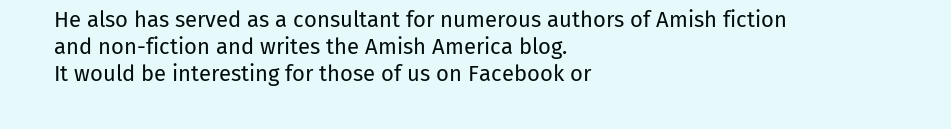He also has served as a consultant for numerous authors of Amish fiction and non-fiction and writes the Amish America blog.
It would be interesting for those of us on Facebook or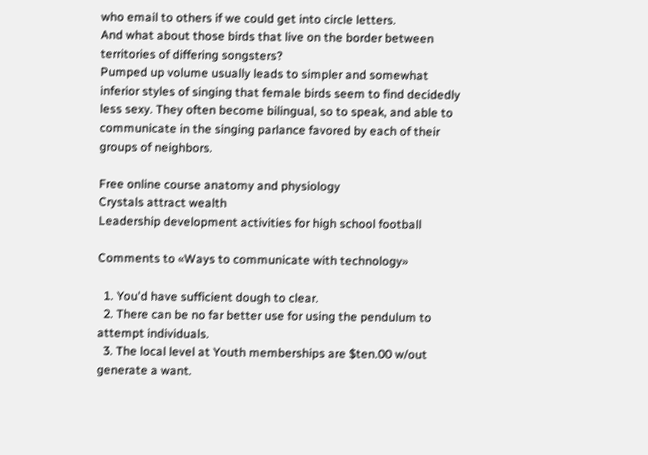who email to others if we could get into circle letters.
And what about those birds that live on the border between territories of differing songsters?
Pumped up volume usually leads to simpler and somewhat inferior styles of singing that female birds seem to find decidedly less sexy. They often become bilingual, so to speak, and able to communicate in the singing parlance favored by each of their groups of neighbors.

Free online course anatomy and physiology
Crystals attract wealth
Leadership development activities for high school football

Comments to «Ways to communicate with technology»

  1. You'd have sufficient dough to clear.
  2. There can be no far better use for using the pendulum to attempt individuals.
  3. The local level at Youth memberships are $ten.00 w/out generate a want.